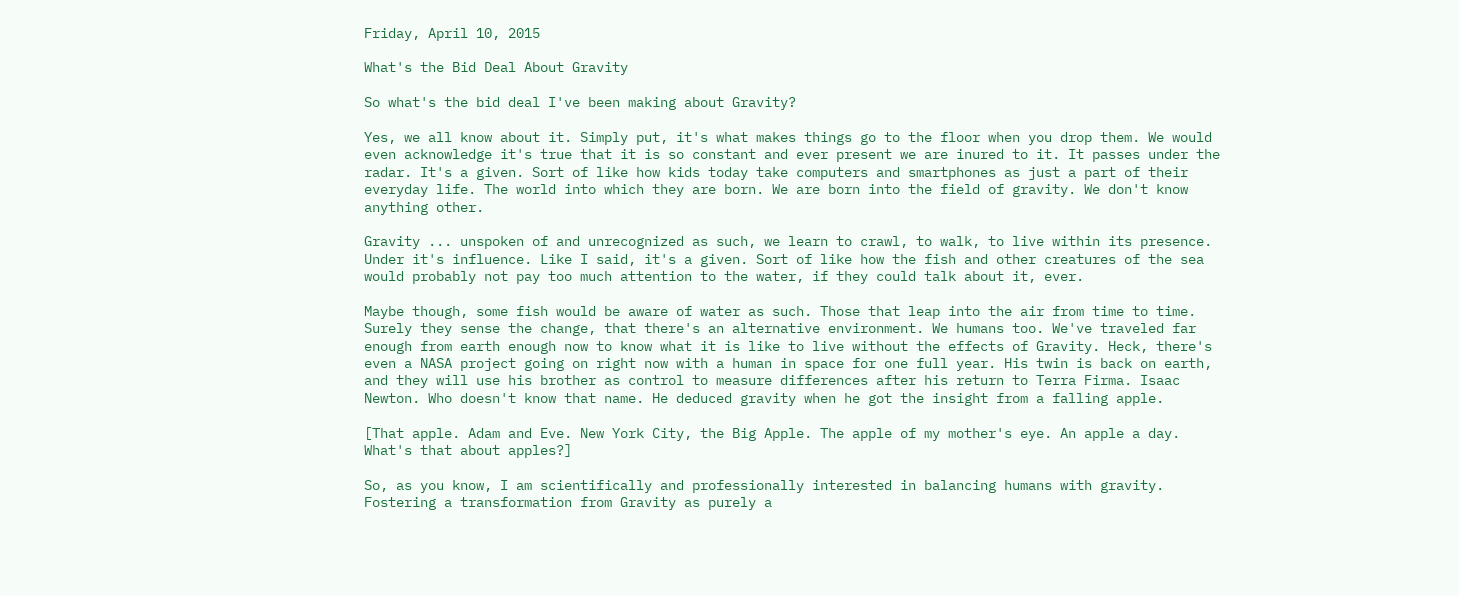Friday, April 10, 2015

What's the Bid Deal About Gravity

So what's the bid deal I've been making about Gravity?

Yes, we all know about it. Simply put, it's what makes things go to the floor when you drop them. We would even acknowledge it's true that it is so constant and ever present we are inured to it. It passes under the radar. It's a given. Sort of like how kids today take computers and smartphones as just a part of their everyday life. The world into which they are born. We are born into the field of gravity. We don't know anything other.

Gravity ... unspoken of and unrecognized as such, we learn to crawl, to walk, to live within its presence. Under it's influence. Like I said, it's a given. Sort of like how the fish and other creatures of the sea would probably not pay too much attention to the water, if they could talk about it, ever.

Maybe though, some fish would be aware of water as such. Those that leap into the air from time to time. Surely they sense the change, that there's an alternative environment. We humans too. We've traveled far enough from earth enough now to know what it is like to live without the effects of Gravity. Heck, there's even a NASA project going on right now with a human in space for one full year. His twin is back on earth, and they will use his brother as control to measure differences after his return to Terra Firma. Isaac Newton. Who doesn't know that name. He deduced gravity when he got the insight from a falling apple.

[That apple. Adam and Eve. New York City, the Big Apple. The apple of my mother's eye. An apple a day. What's that about apples?]

So, as you know, I am scientifically and professionally interested in balancing humans with gravity. Fostering a transformation from Gravity as purely a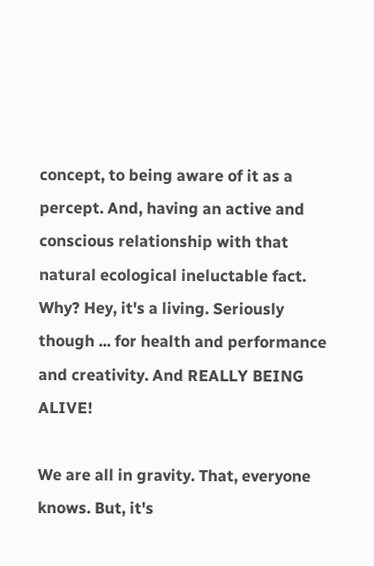concept, to being aware of it as a percept. And, having an active and conscious relationship with that natural ecological ineluctable fact. Why? Hey, it's a living. Seriously though ... for health and performance and creativity. And REALLY BEING ALIVE!

We are all in gravity. That, everyone knows. But, it's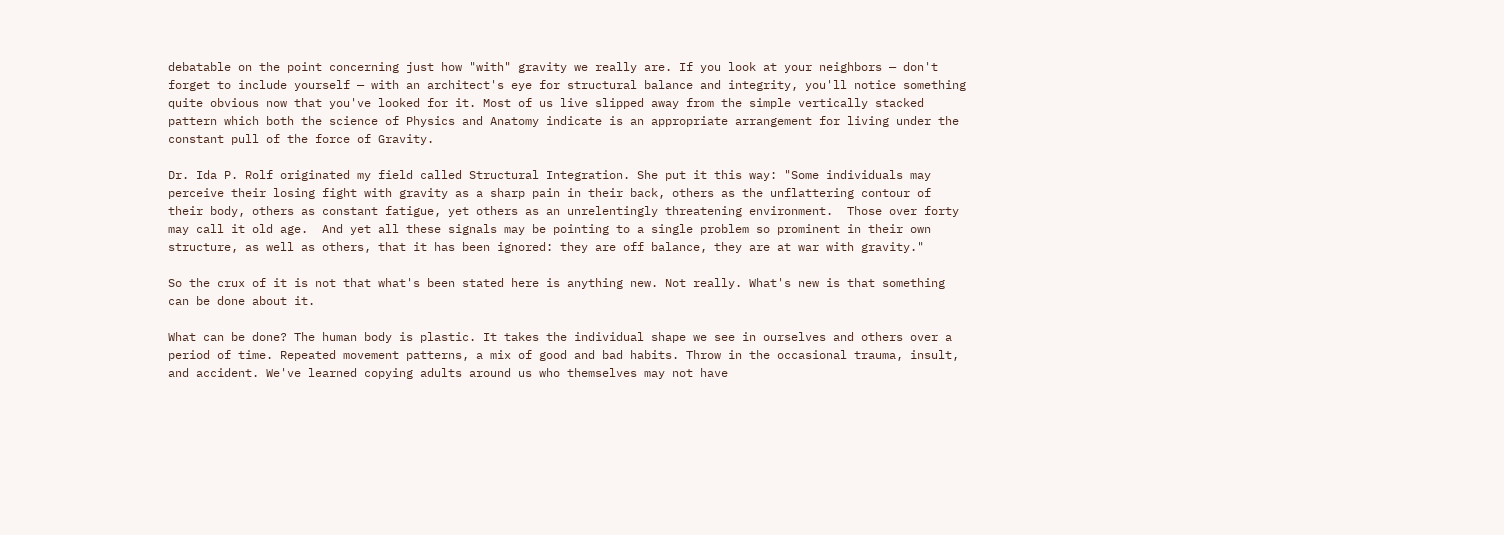debatable on the point concerning just how "with" gravity we really are. If you look at your neighbors — don't forget to include yourself — with an architect's eye for structural balance and integrity, you'll notice something quite obvious now that you've looked for it. Most of us live slipped away from the simple vertically stacked pattern which both the science of Physics and Anatomy indicate is an appropriate arrangement for living under the constant pull of the force of Gravity.

Dr. Ida P. Rolf originated my field called Structural Integration. She put it this way: "Some individuals may perceive their losing fight with gravity as a sharp pain in their back, others as the unflattering contour of their body, others as constant fatigue, yet others as an unrelentingly threatening environment.  Those over forty may call it old age.  And yet all these signals may be pointing to a single problem so prominent in their own structure, as well as others, that it has been ignored: they are off balance, they are at war with gravity."

So the crux of it is not that what's been stated here is anything new. Not really. What's new is that something can be done about it.

What can be done? The human body is plastic. It takes the individual shape we see in ourselves and others over a period of time. Repeated movement patterns, a mix of good and bad habits. Throw in the occasional trauma, insult, and accident. We've learned copying adults around us who themselves may not have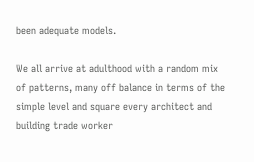been adequate models.

We all arrive at adulthood with a random mix of patterns, many off balance in terms of the simple level and square every architect and building trade worker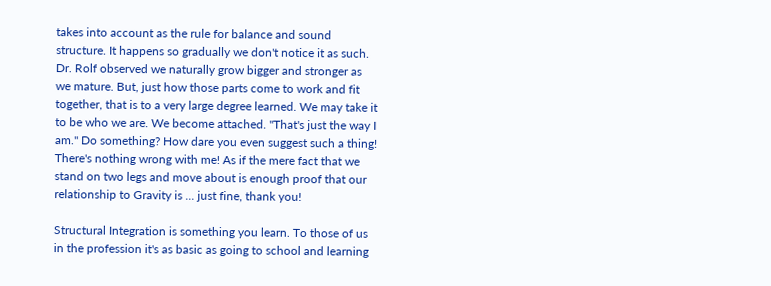takes into account as the rule for balance and sound structure. It happens so gradually we don't notice it as such. Dr. Rolf observed we naturally grow bigger and stronger as we mature. But, just how those parts come to work and fit together, that is to a very large degree learned. We may take it to be who we are. We become attached. "That's just the way I am." Do something? How dare you even suggest such a thing! There's nothing wrong with me! As if the mere fact that we stand on two legs and move about is enough proof that our relationship to Gravity is ... just fine, thank you!

Structural Integration is something you learn. To those of us in the profession it's as basic as going to school and learning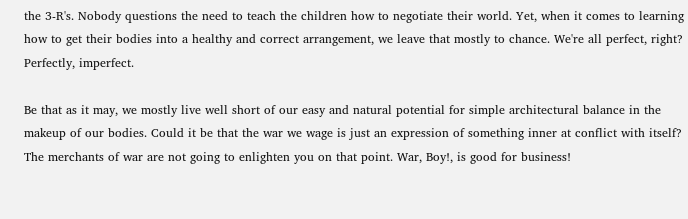the 3-R's. Nobody questions the need to teach the children how to negotiate their world. Yet, when it comes to learning how to get their bodies into a healthy and correct arrangement, we leave that mostly to chance. We're all perfect, right? Perfectly, imperfect.

Be that as it may, we mostly live well short of our easy and natural potential for simple architectural balance in the makeup of our bodies. Could it be that the war we wage is just an expression of something inner at conflict with itself? The merchants of war are not going to enlighten you on that point. War, Boy!, is good for business!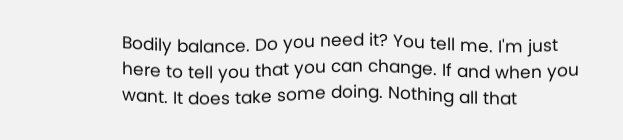Bodily balance. Do you need it? You tell me. I'm just here to tell you that you can change. If and when you want. It does take some doing. Nothing all that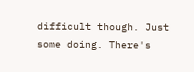difficult though. Just some doing. There's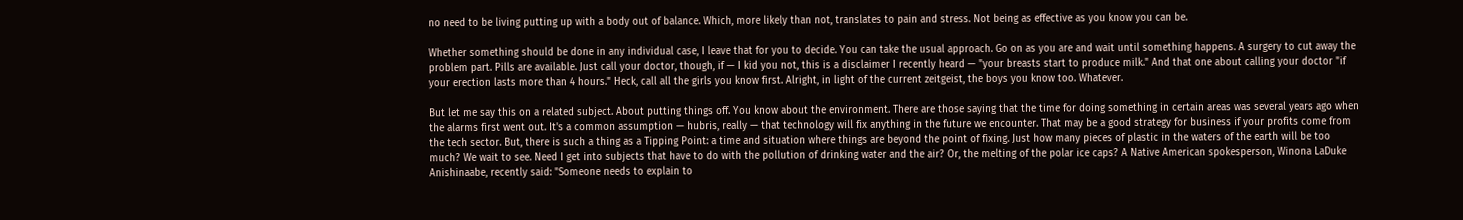no need to be living putting up with a body out of balance. Which, more likely than not, translates to pain and stress. Not being as effective as you know you can be.

Whether something should be done in any individual case, I leave that for you to decide. You can take the usual approach. Go on as you are and wait until something happens. A surgery to cut away the problem part. Pills are available. Just call your doctor, though, if — I kid you not, this is a disclaimer I recently heard — "your breasts start to produce milk." And that one about calling your doctor "if your erection lasts more than 4 hours." Heck, call all the girls you know first. Alright, in light of the current zeitgeist, the boys you know too. Whatever.

But let me say this on a related subject. About putting things off. You know about the environment. There are those saying that the time for doing something in certain areas was several years ago when the alarms first went out. It's a common assumption — hubris, really — that technology will fix anything in the future we encounter. That may be a good strategy for business if your profits come from the tech sector. But, there is such a thing as a Tipping Point: a time and situation where things are beyond the point of fixing. Just how many pieces of plastic in the waters of the earth will be too much? We wait to see. Need I get into subjects that have to do with the pollution of drinking water and the air? Or, the melting of the polar ice caps? A Native American spokesperson, Winona LaDuke Anishinaabe, recently said: "Someone needs to explain to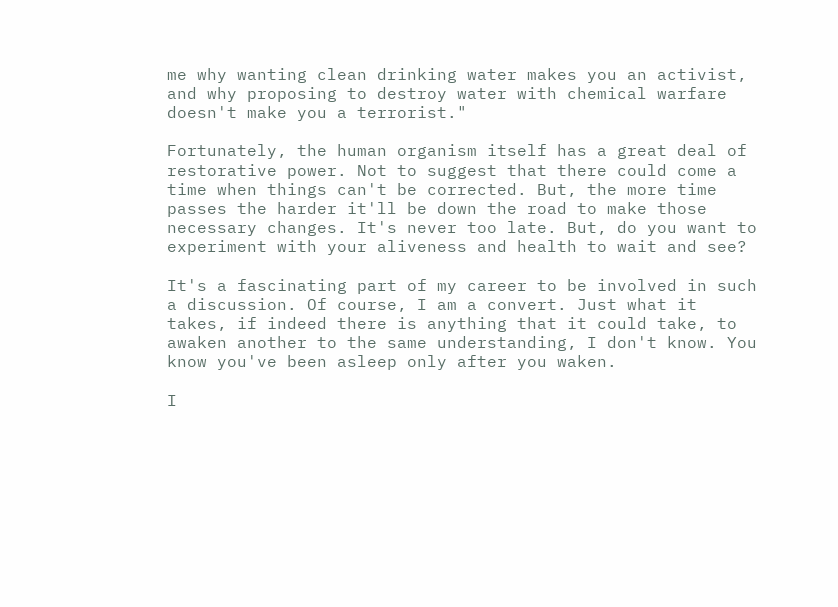me why wanting clean drinking water makes you an activist, and why proposing to destroy water with chemical warfare doesn't make you a terrorist."

Fortunately, the human organism itself has a great deal of restorative power. Not to suggest that there could come a time when things can't be corrected. But, the more time passes the harder it'll be down the road to make those necessary changes. It's never too late. But, do you want to experiment with your aliveness and health to wait and see?

It's a fascinating part of my career to be involved in such a discussion. Of course, I am a convert. Just what it takes, if indeed there is anything that it could take, to awaken another to the same understanding, I don't know. You know you've been asleep only after you waken.

I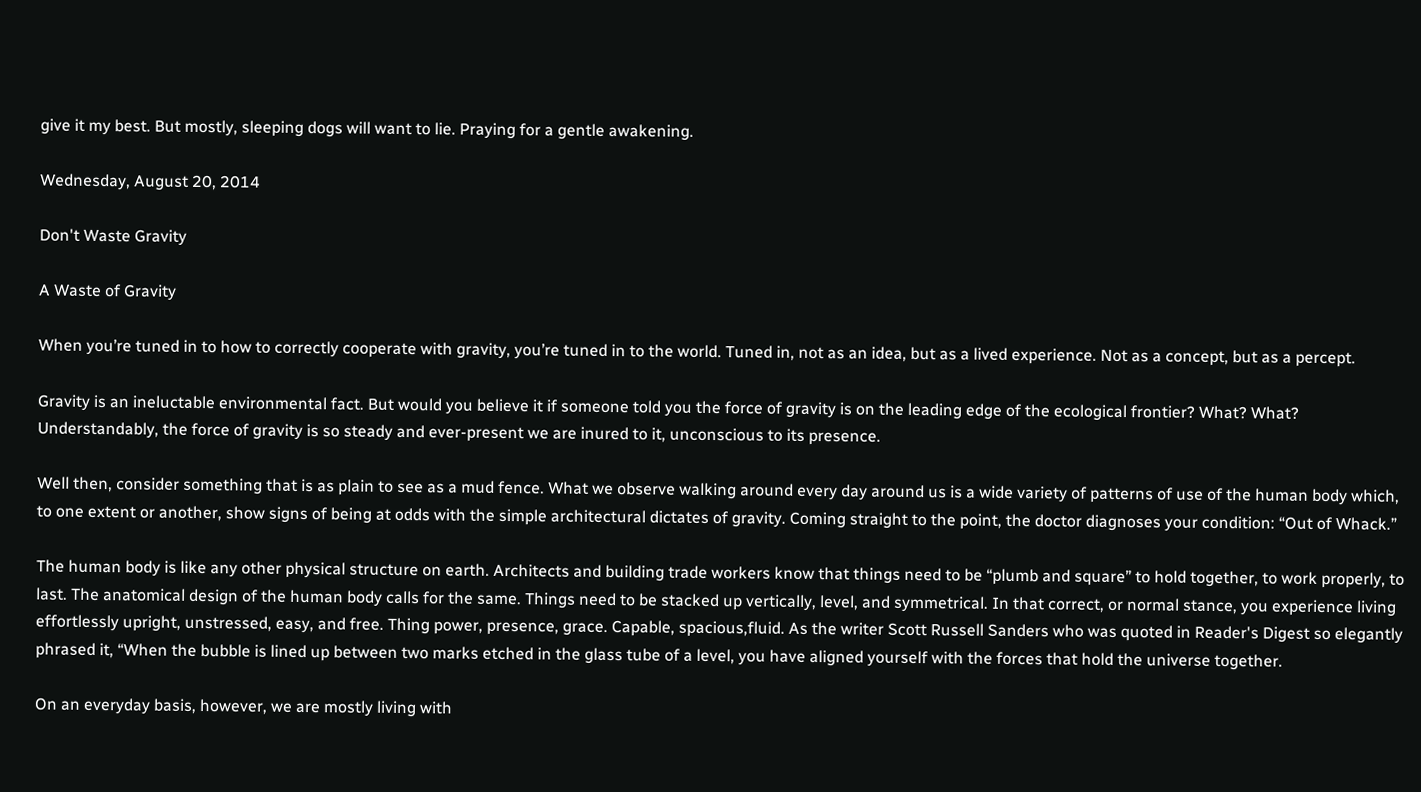give it my best. But mostly, sleeping dogs will want to lie. Praying for a gentle awakening.

Wednesday, August 20, 2014

Don't Waste Gravity

A Waste of Gravity

When you’re tuned in to how to correctly cooperate with gravity, you’re tuned in to the world. Tuned in, not as an idea, but as a lived experience. Not as a concept, but as a percept.

Gravity is an ineluctable environmental fact. But would you believe it if someone told you the force of gravity is on the leading edge of the ecological frontier? What? What? Understandably, the force of gravity is so steady and ever-present we are inured to it, unconscious to its presence.

Well then, consider something that is as plain to see as a mud fence. What we observe walking around every day around us is a wide variety of patterns of use of the human body which, to one extent or another, show signs of being at odds with the simple architectural dictates of gravity. Coming straight to the point, the doctor diagnoses your condition: “Out of Whack.”

The human body is like any other physical structure on earth. Architects and building trade workers know that things need to be “plumb and square” to hold together, to work properly, to last. The anatomical design of the human body calls for the same. Things need to be stacked up vertically, level, and symmetrical. In that correct, or normal stance, you experience living effortlessly upright, unstressed, easy, and free. Thing power, presence, grace. Capable, spacious,fluid. As the writer Scott Russell Sanders who was quoted in Reader's Digest so elegantly phrased it, “When the bubble is lined up between two marks etched in the glass tube of a level, you have aligned yourself with the forces that hold the universe together.

On an everyday basis, however, we are mostly living with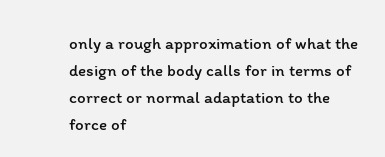only a rough approximation of what the design of the body calls for in terms of correct or normal adaptation to the force of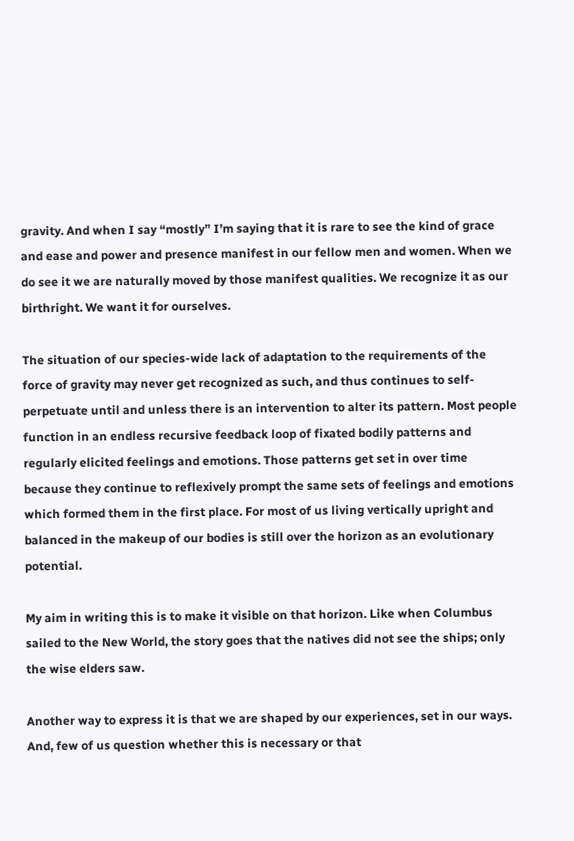gravity. And when I say “mostly” I’m saying that it is rare to see the kind of grace and ease and power and presence manifest in our fellow men and women. When we do see it we are naturally moved by those manifest qualities. We recognize it as our birthright. We want it for ourselves.

The situation of our species-wide lack of adaptation to the requirements of the force of gravity may never get recognized as such, and thus continues to self-perpetuate until and unless there is an intervention to alter its pattern. Most people function in an endless recursive feedback loop of fixated bodily patterns and regularly elicited feelings and emotions. Those patterns get set in over time because they continue to reflexively prompt the same sets of feelings and emotions which formed them in the first place. For most of us living vertically upright and balanced in the makeup of our bodies is still over the horizon as an evolutionary potential.

My aim in writing this is to make it visible on that horizon. Like when Columbus sailed to the New World, the story goes that the natives did not see the ships; only the wise elders saw.

Another way to express it is that we are shaped by our experiences, set in our ways. And, few of us question whether this is necessary or that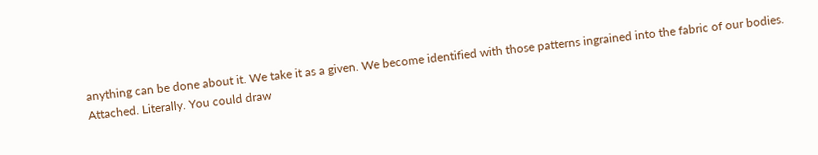anything can be done about it. We take it as a given. We become identified with those patterns ingrained into the fabric of our bodies. Attached. Literally. You could draw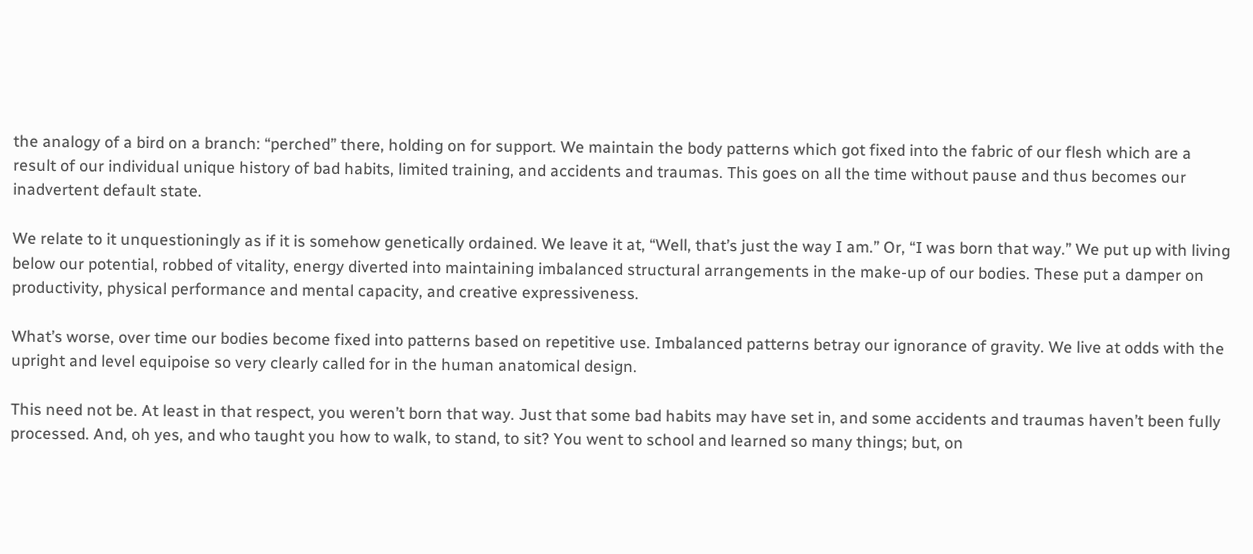the analogy of a bird on a branch: “perched” there, holding on for support. We maintain the body patterns which got fixed into the fabric of our flesh which are a result of our individual unique history of bad habits, limited training, and accidents and traumas. This goes on all the time without pause and thus becomes our inadvertent default state.

We relate to it unquestioningly as if it is somehow genetically ordained. We leave it at, “Well, that’s just the way I am.” Or, “I was born that way.” We put up with living below our potential, robbed of vitality, energy diverted into maintaining imbalanced structural arrangements in the make-up of our bodies. These put a damper on productivity, physical performance and mental capacity, and creative expressiveness.

What’s worse, over time our bodies become fixed into patterns based on repetitive use. Imbalanced patterns betray our ignorance of gravity. We live at odds with the upright and level equipoise so very clearly called for in the human anatomical design.

This need not be. At least in that respect, you weren’t born that way. Just that some bad habits may have set in, and some accidents and traumas haven’t been fully processed. And, oh yes, and who taught you how to walk, to stand, to sit? You went to school and learned so many things; but, on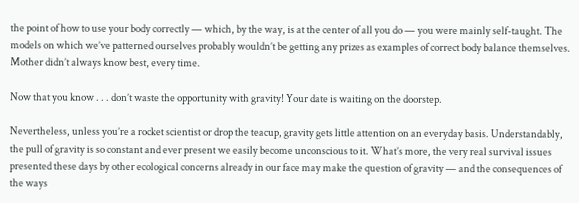the point of how to use your body correctly — which, by the way, is at the center of all you do — you were mainly self-taught. The models on which we’ve patterned ourselves probably wouldn’t be getting any prizes as examples of correct body balance themselves. Mother didn’t always know best, every time.

Now that you know . . . don’t waste the opportunity with gravity! Your date is waiting on the doorstep.

Nevertheless, unless you’re a rocket scientist or drop the teacup, gravity gets little attention on an everyday basis. Understandably, the pull of gravity is so constant and ever present we easily become unconscious to it. What’s more, the very real survival issues presented these days by other ecological concerns already in our face may make the question of gravity — and the consequences of the ways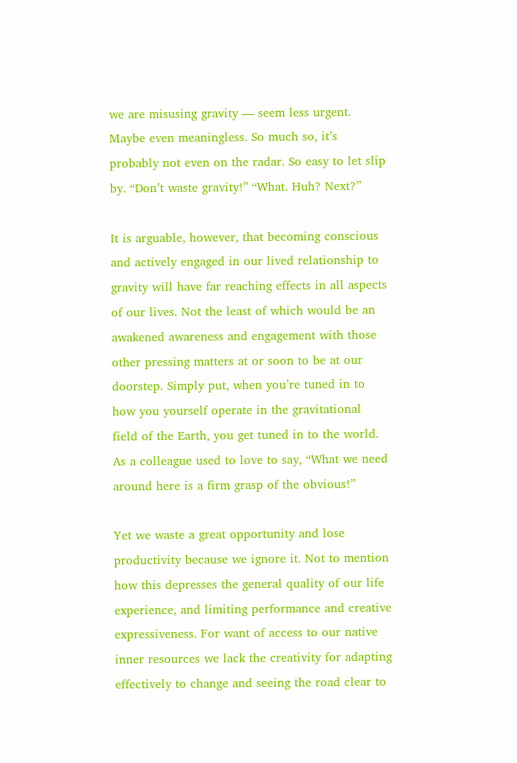we are misusing gravity — seem less urgent. Maybe even meaningless. So much so, it’s probably not even on the radar. So easy to let slip by. “Don’t waste gravity!” “What. Huh? Next?”

It is arguable, however, that becoming conscious and actively engaged in our lived relationship to gravity will have far reaching effects in all aspects of our lives. Not the least of which would be an awakened awareness and engagement with those other pressing matters at or soon to be at our doorstep. Simply put, when you’re tuned in to how you yourself operate in the gravitational field of the Earth, you get tuned in to the world. As a colleague used to love to say, “What we need around here is a firm grasp of the obvious!”

Yet we waste a great opportunity and lose productivity because we ignore it. Not to mention how this depresses the general quality of our life experience, and limiting performance and creative expressiveness. For want of access to our native inner resources we lack the creativity for adapting effectively to change and seeing the road clear to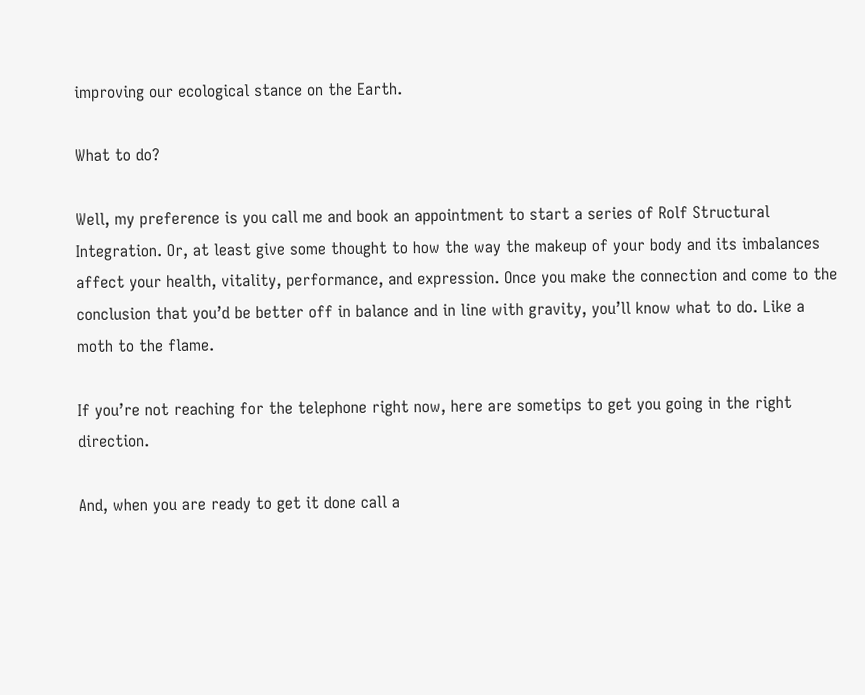improving our ecological stance on the Earth.

What to do?

Well, my preference is you call me and book an appointment to start a series of Rolf Structural Integration. Or, at least give some thought to how the way the makeup of your body and its imbalances affect your health, vitality, performance, and expression. Once you make the connection and come to the conclusion that you’d be better off in balance and in line with gravity, you’ll know what to do. Like a moth to the flame.

If you’re not reaching for the telephone right now, here are sometips to get you going in the right direction.

And, when you are ready to get it done call a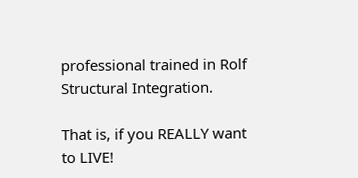professional trained in Rolf Structural Integration.

That is, if you REALLY want to LIVE!